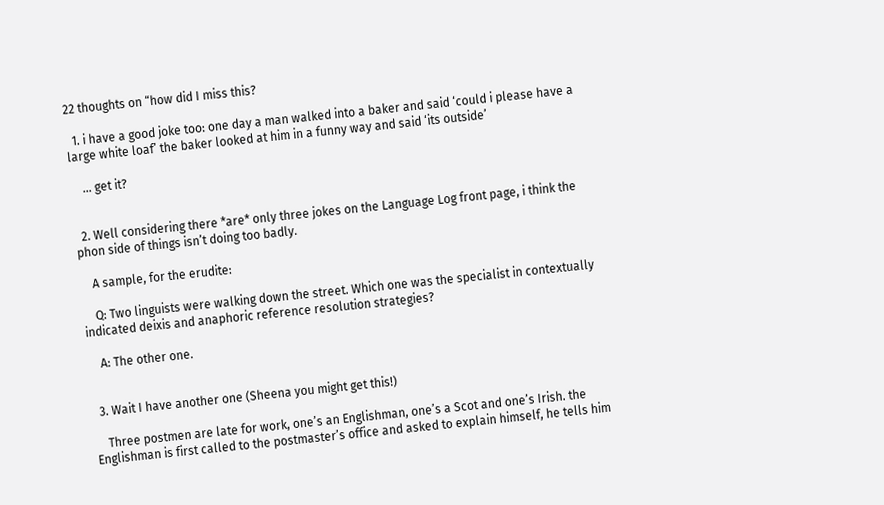22 thoughts on “how did I miss this?

  1. i have a good joke too: one day a man walked into a baker and said ‘could i please have a large white loaf’ the baker looked at him in a funny way and said ‘its outside’

    … get it?


  2. Well considering there *are* only three jokes on the Language Log front page, i think the phon side of things isn’t doing too badly.

    A sample, for the erudite:

    Q: Two linguists were walking down the street. Which one was the specialist in contextually indicated deixis and anaphoric reference resolution strategies?

    A: The other one.


  3. Wait I have another one (Sheena you might get this!)

    Three postmen are late for work, one’s an Englishman, one’s a Scot and one’s Irish. the Englishman is first called to the postmaster’s office and asked to explain himself, he tells him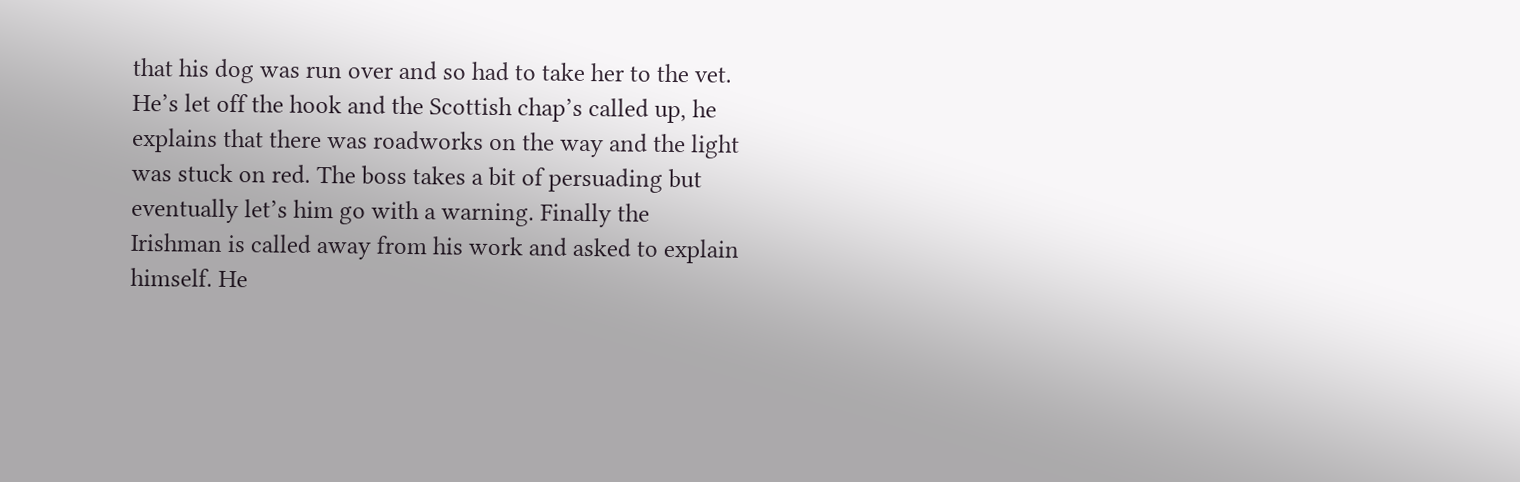that his dog was run over and so had to take her to the vet. He’s let off the hook and the Scottish chap’s called up, he explains that there was roadworks on the way and the light was stuck on red. The boss takes a bit of persuading but eventually let’s him go with a warning. Finally the Irishman is called away from his work and asked to explain himself. He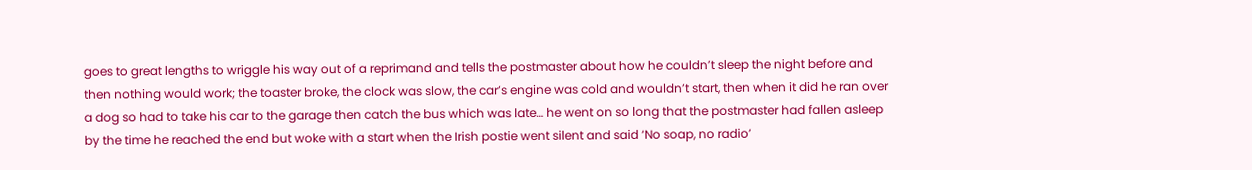goes to great lengths to wriggle his way out of a reprimand and tells the postmaster about how he couldn’t sleep the night before and then nothing would work; the toaster broke, the clock was slow, the car’s engine was cold and wouldn’t start, then when it did he ran over a dog so had to take his car to the garage then catch the bus which was late… he went on so long that the postmaster had fallen asleep by the time he reached the end but woke with a start when the Irish postie went silent and said ‘No soap, no radio’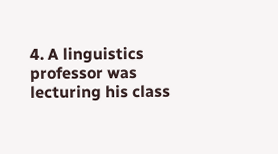4. A linguistics professor was lecturing his class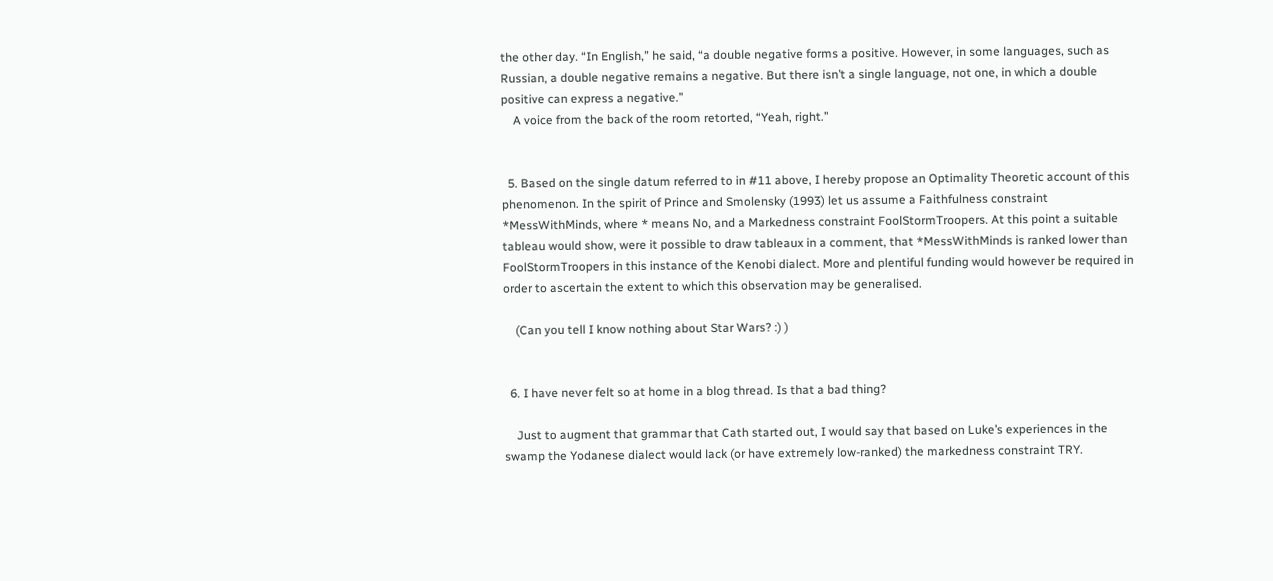the other day. “In English,” he said, “a double negative forms a positive. However, in some languages, such as Russian, a double negative remains a negative. But there isn’t a single language, not one, in which a double positive can express a negative.”
    A voice from the back of the room retorted, “Yeah, right.”


  5. Based on the single datum referred to in #11 above, I hereby propose an Optimality Theoretic account of this phenomenon. In the spirit of Prince and Smolensky (1993) let us assume a Faithfulness constraint *MessWithMinds, where * means No, and a Markedness constraint FoolStormTroopers. At this point a suitable tableau would show, were it possible to draw tableaux in a comment, that *MessWithMinds is ranked lower than FoolStormTroopers in this instance of the Kenobi dialect. More and plentiful funding would however be required in order to ascertain the extent to which this observation may be generalised.

    (Can you tell I know nothing about Star Wars? :) )


  6. I have never felt so at home in a blog thread. Is that a bad thing?

    Just to augment that grammar that Cath started out, I would say that based on Luke’s experiences in the swamp the Yodanese dialect would lack (or have extremely low-ranked) the markedness constraint TRY.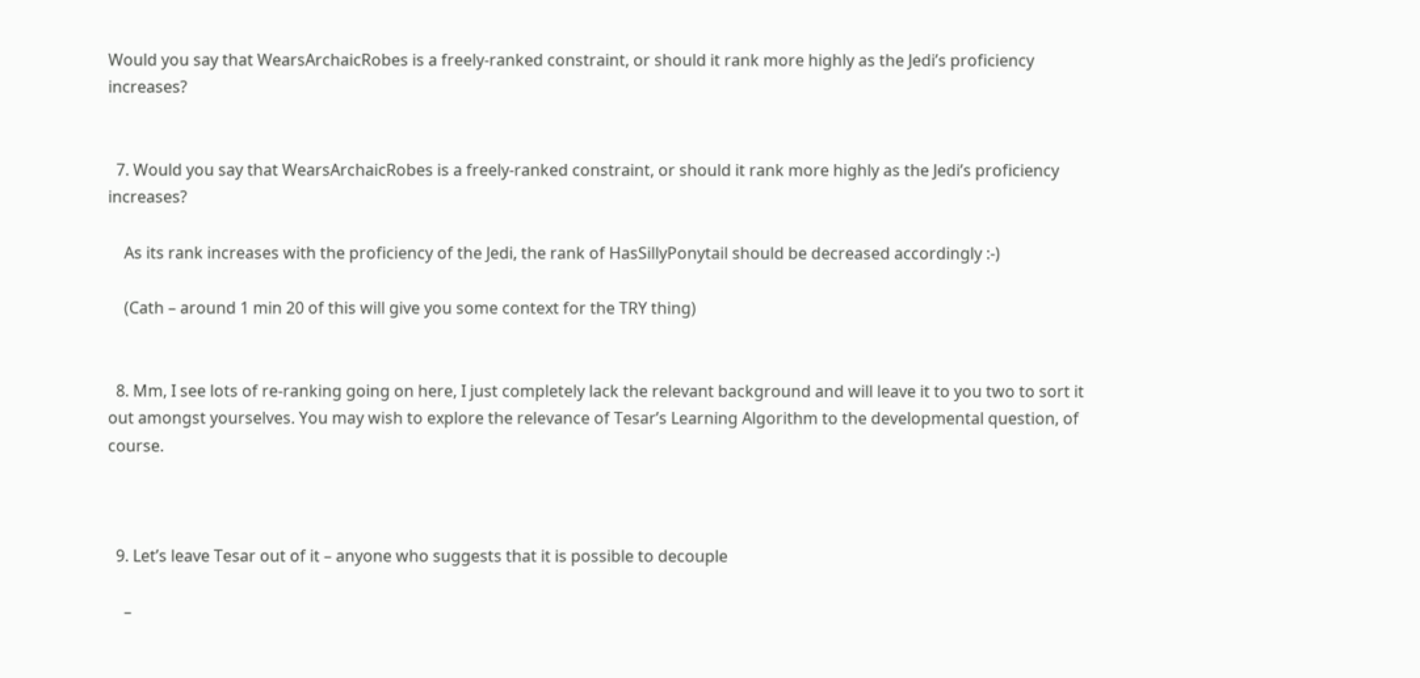Would you say that WearsArchaicRobes is a freely-ranked constraint, or should it rank more highly as the Jedi’s proficiency increases?


  7. Would you say that WearsArchaicRobes is a freely-ranked constraint, or should it rank more highly as the Jedi’s proficiency increases?

    As its rank increases with the proficiency of the Jedi, the rank of HasSillyPonytail should be decreased accordingly :-)

    (Cath – around 1 min 20 of this will give you some context for the TRY thing)


  8. Mm, I see lots of re-ranking going on here, I just completely lack the relevant background and will leave it to you two to sort it out amongst yourselves. You may wish to explore the relevance of Tesar’s Learning Algorithm to the developmental question, of course.



  9. Let’s leave Tesar out of it – anyone who suggests that it is possible to decouple

    –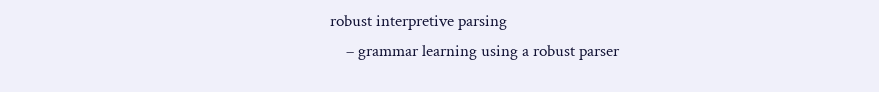robust interpretive parsing
    – grammar learning using a robust parser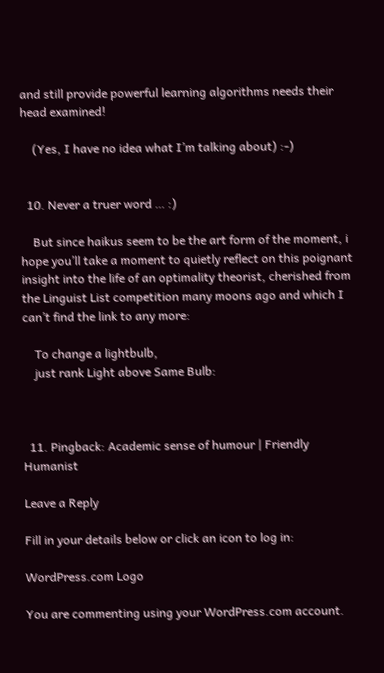and still provide powerful learning algorithms needs their head examined!

    (Yes, I have no idea what I’m talking about) :-)


  10. Never a truer word … :)

    But since haikus seem to be the art form of the moment, i hope you’ll take a moment to quietly reflect on this poignant insight into the life of an optimality theorist, cherished from the Linguist List competition many moons ago and which I can’t find the link to any more:

    To change a lightbulb,
    just rank Light above Same Bulb:



  11. Pingback: Academic sense of humour | Friendly Humanist

Leave a Reply

Fill in your details below or click an icon to log in:

WordPress.com Logo

You are commenting using your WordPress.com account.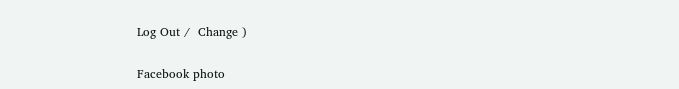Log Out /  Change )

Facebook photo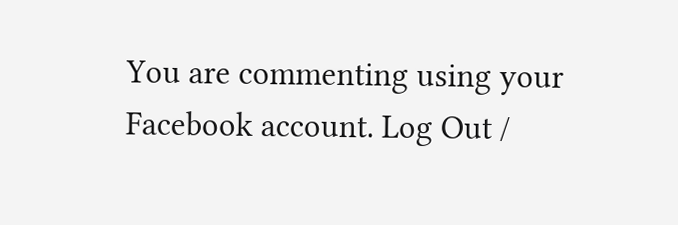You are commenting using your Facebook account. Log Out /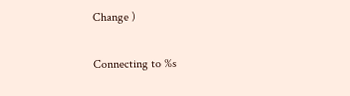Change )

Connecting to %s